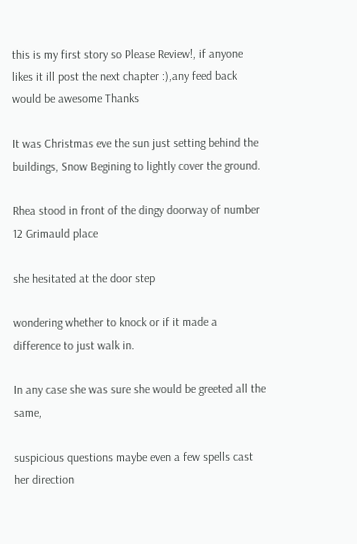this is my first story so Please Review!, if anyone likes it ill post the next chapter :),any feed back would be awesome Thanks

It was Christmas eve the sun just setting behind the buildings, Snow Begining to lightly cover the ground.

Rhea stood in front of the dingy doorway of number 12 Grimauld place

she hesitated at the door step

wondering whether to knock or if it made a difference to just walk in.

In any case she was sure she would be greeted all the same,

suspicious questions maybe even a few spells cast her direction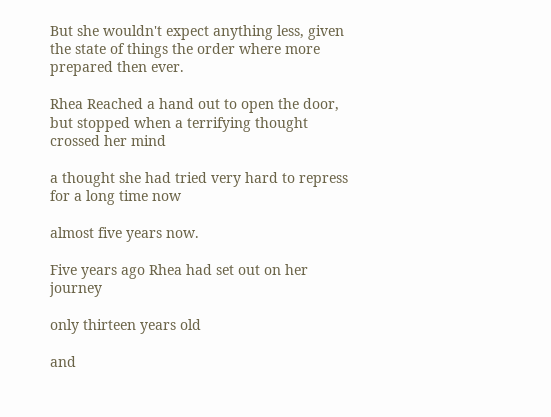But she wouldn't expect anything less, given the state of things the order where more prepared then ever.

Rhea Reached a hand out to open the door, but stopped when a terrifying thought crossed her mind

a thought she had tried very hard to repress for a long time now

almost five years now.

Five years ago Rhea had set out on her journey

only thirteen years old

and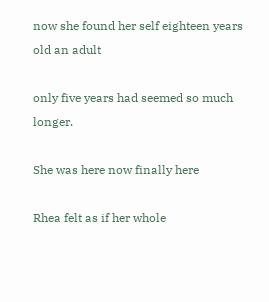now she found her self eighteen years old an adult

only five years had seemed so much longer.

She was here now finally here

Rhea felt as if her whole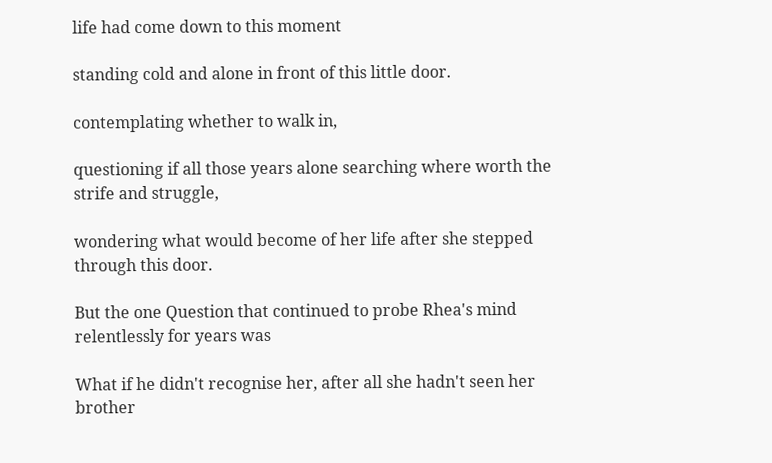life had come down to this moment

standing cold and alone in front of this little door.

contemplating whether to walk in,

questioning if all those years alone searching where worth the strife and struggle,

wondering what would become of her life after she stepped through this door.

But the one Question that continued to probe Rhea's mind relentlessly for years was

What if he didn't recognise her, after all she hadn't seen her brother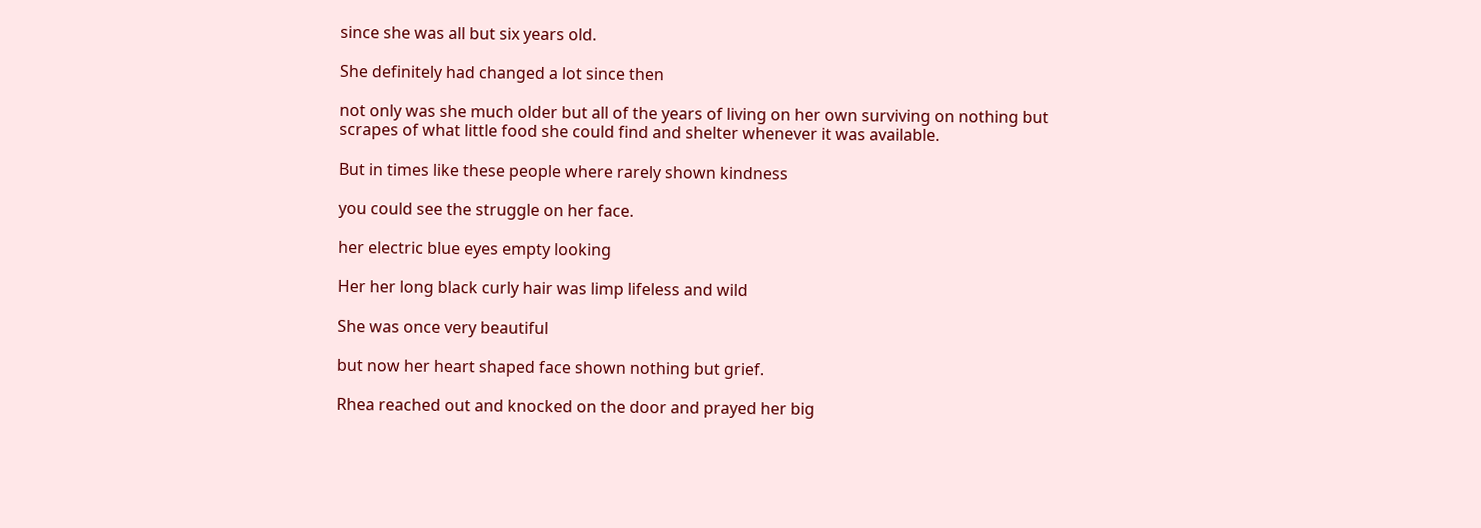since she was all but six years old.

She definitely had changed a lot since then

not only was she much older but all of the years of living on her own surviving on nothing but scrapes of what little food she could find and shelter whenever it was available.

But in times like these people where rarely shown kindness

you could see the struggle on her face.

her electric blue eyes empty looking

Her her long black curly hair was limp lifeless and wild

She was once very beautiful

but now her heart shaped face shown nothing but grief.

Rhea reached out and knocked on the door and prayed her big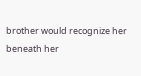brother would recognize her beneath her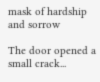mask of hardship and sorrow

The door opened a small crack...